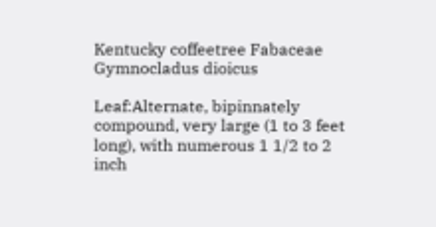Kentucky coffeetree Fabaceae Gymnocladus dioicus

Leaf:Alternate, bipinnately compound, very large (1 to 3 feet long), with numerous 1 1/2 to 2 inch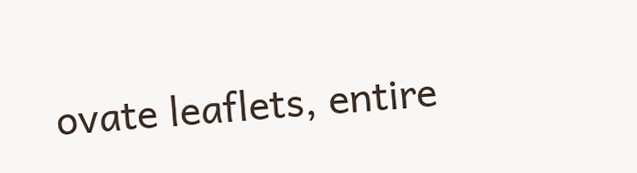ovate leaflets, entire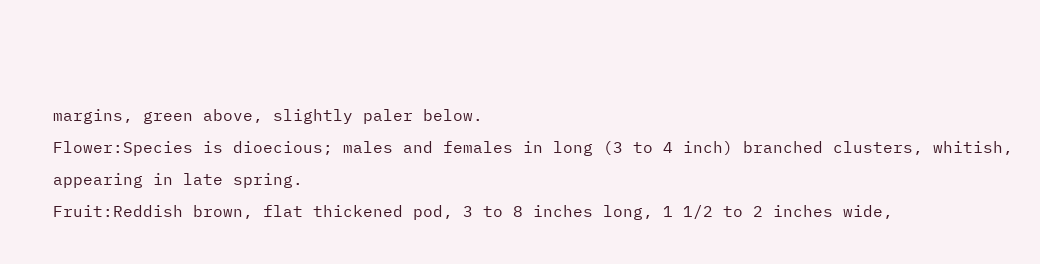margins, green above, slightly paler below.
Flower:Species is dioecious; males and females in long (3 to 4 inch) branched clusters, whitish, appearing in late spring.
Fruit:Reddish brown, flat thickened pod, 3 to 8 inches long, 1 1/2 to 2 inches wide,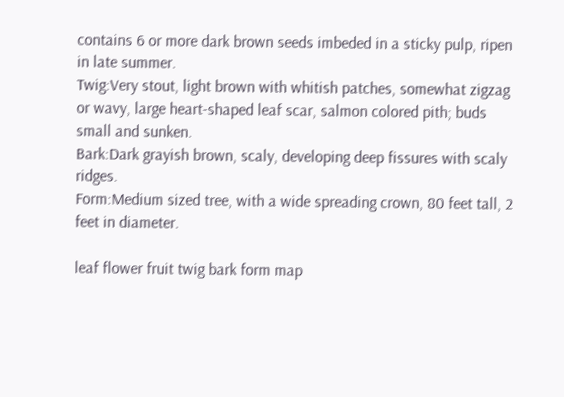contains 6 or more dark brown seeds imbeded in a sticky pulp, ripen in late summer.
Twig:Very stout, light brown with whitish patches, somewhat zigzag or wavy, large heart-shaped leaf scar, salmon colored pith; buds small and sunken.
Bark:Dark grayish brown, scaly, developing deep fissures with scaly ridges.
Form:Medium sized tree, with a wide spreading crown, 80 feet tall, 2 feet in diameter.

leaf flower fruit twig bark form map